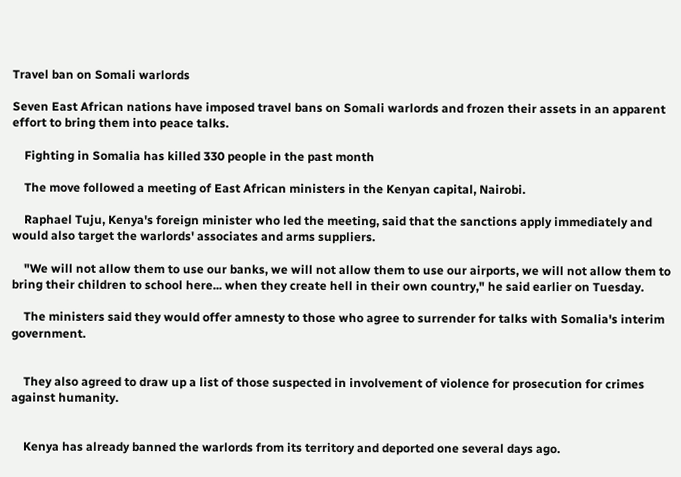Travel ban on Somali warlords

Seven East African nations have imposed travel bans on Somali warlords and frozen their assets in an apparent effort to bring them into peace talks.

    Fighting in Somalia has killed 330 people in the past month

    The move followed a meeting of East African ministers in the Kenyan capital, Nairobi.

    Raphael Tuju, Kenya's foreign minister who led the meeting, said that the sanctions apply immediately and would also target the warlords' associates and arms suppliers.

    "We will not allow them to use our banks, we will not allow them to use our airports, we will not allow them to bring their children to school here... when they create hell in their own country," he said earlier on Tuesday.

    The ministers said they would offer amnesty to those who agree to surrender for talks with Somalia's interim government.


    They also agreed to draw up a list of those suspected in involvement of violence for prosecution for crimes against humanity.


    Kenya has already banned the warlords from its territory and deported one several days ago.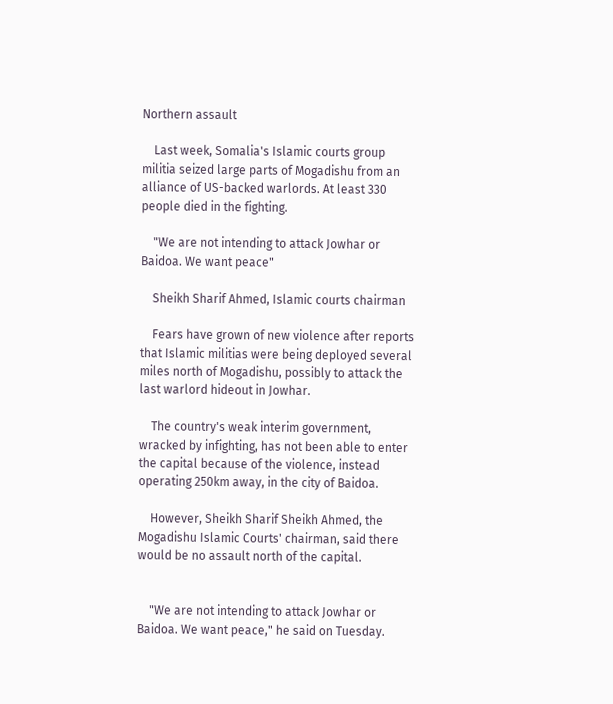Northern assault

    Last week, Somalia's Islamic courts group militia seized large parts of Mogadishu from an alliance of US-backed warlords. At least 330 people died in the fighting.

    "We are not intending to attack Jowhar or Baidoa. We want peace"

    Sheikh Sharif Ahmed, Islamic courts chairman

    Fears have grown of new violence after reports that Islamic militias were being deployed several miles north of Mogadishu, possibly to attack the last warlord hideout in Jowhar.

    The country's weak interim government, wracked by infighting, has not been able to enter the capital because of the violence, instead operating 250km away, in the city of Baidoa.

    However, Sheikh Sharif Sheikh Ahmed, the Mogadishu Islamic Courts' chairman, said there would be no assault north of the capital.


    "We are not intending to attack Jowhar or Baidoa. We want peace," he said on Tuesday.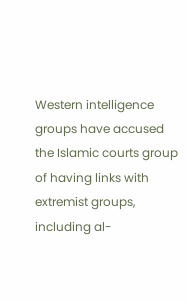Western intelligence groups have accused the Islamic courts group of having links with extremist groups, including al-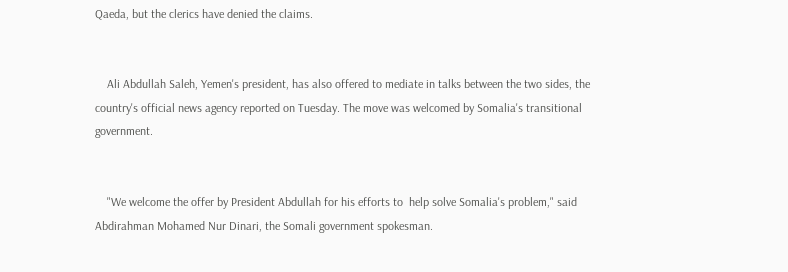Qaeda, but the clerics have denied the claims.


    Ali Abdullah Saleh, Yemen's president, has also offered to mediate in talks between the two sides, the country's official news agency reported on Tuesday. The move was welcomed by Somalia's transitional government.


    "We welcome the offer by President Abdullah for his efforts to  help solve Somalia's problem," said Abdirahman Mohamed Nur Dinari, the Somali government spokesman.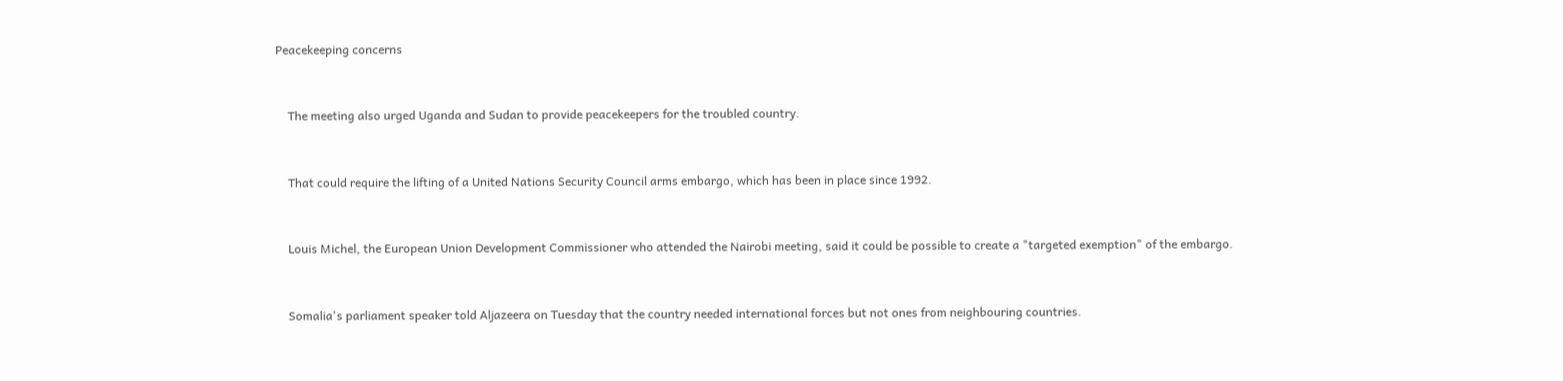Peacekeeping concerns


    The meeting also urged Uganda and Sudan to provide peacekeepers for the troubled country.


    That could require the lifting of a United Nations Security Council arms embargo, which has been in place since 1992.


    Louis Michel, the European Union Development Commissioner who attended the Nairobi meeting, said it could be possible to create a "targeted exemption" of the embargo.


    Somalia's parliament speaker told Aljazeera on Tuesday that the country needed international forces but not ones from neighbouring countries.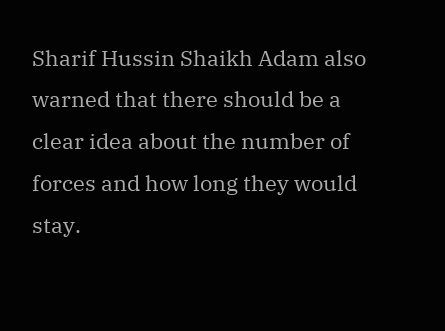Sharif Hussin Shaikh Adam also warned that there should be a clear idea about the number of forces and how long they would stay.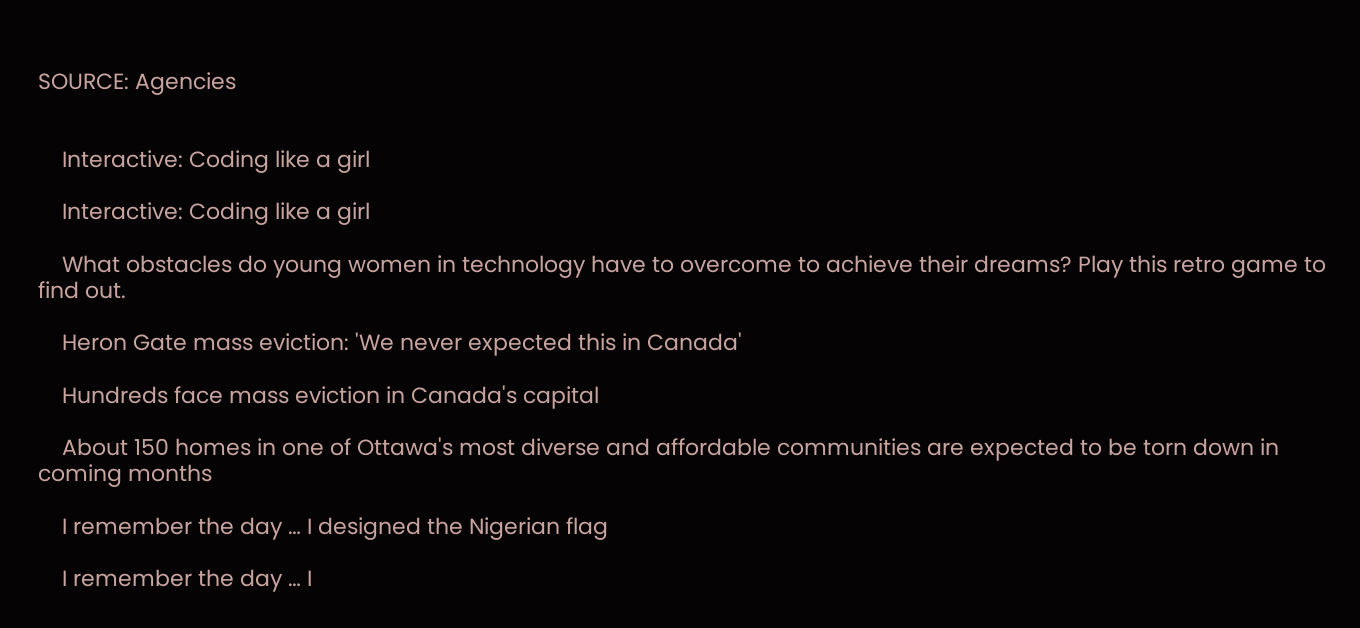SOURCE: Agencies


    Interactive: Coding like a girl

    Interactive: Coding like a girl

    What obstacles do young women in technology have to overcome to achieve their dreams? Play this retro game to find out.

    Heron Gate mass eviction: 'We never expected this in Canada'

    Hundreds face mass eviction in Canada's capital

    About 150 homes in one of Ottawa's most diverse and affordable communities are expected to be torn down in coming months

    I remember the day … I designed the Nigerian flag

    I remember the day … I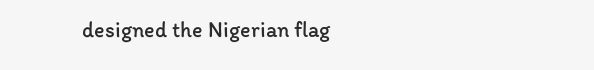designed the Nigerian flag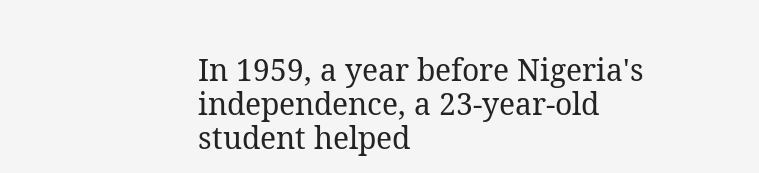In 1959, a year before Nigeria's independence, a 23-year-old student helped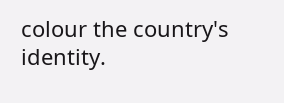colour the country's identity.